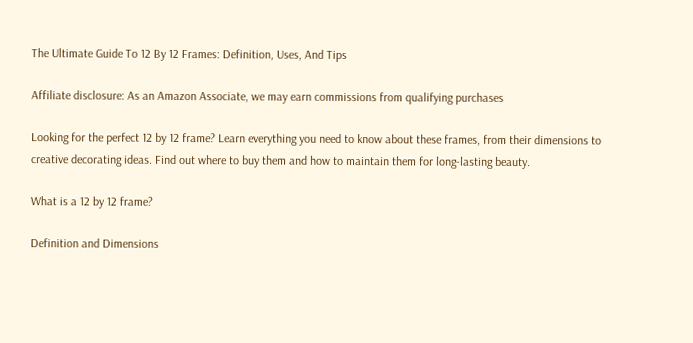The Ultimate Guide To 12 By 12 Frames: Definition, Uses, And Tips

Affiliate disclosure: As an Amazon Associate, we may earn commissions from qualifying purchases

Looking for the perfect 12 by 12 frame? Learn everything you need to know about these frames, from their dimensions to creative decorating ideas. Find out where to buy them and how to maintain them for long-lasting beauty.

What is a 12 by 12 frame?

Definition and Dimensions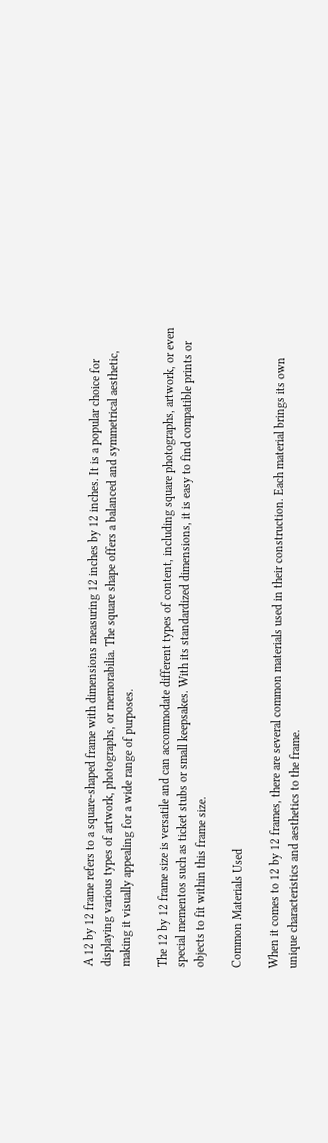A 12 by 12 frame refers to a square-shaped frame with dimensions measuring 12 inches by 12 inches. It is a popular choice for displaying various types of artwork, photographs, or memorabilia. The square shape offers a balanced and symmetrical aesthetic, making it visually appealing for a wide range of purposes.

The 12 by 12 frame size is versatile and can accommodate different types of content, including square photographs, artwork, or even special mementos such as ticket stubs or small keepsakes. With its standardized dimensions, it is easy to find compatible prints or objects to fit within this frame size.

Common Materials Used

When it comes to 12 by 12 frames, there are several common materials used in their construction. Each material brings its own unique characteristics and aesthetics to the frame.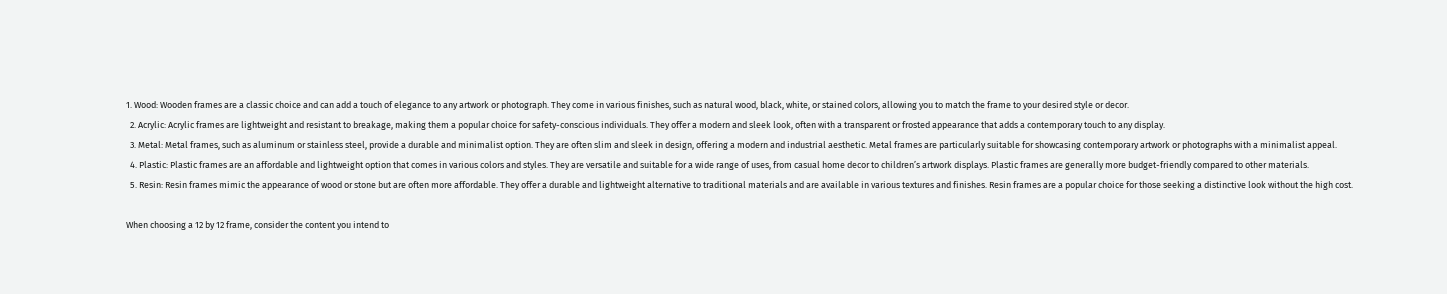1. Wood: Wooden frames are a classic choice and can add a touch of elegance to any artwork or photograph. They come in various finishes, such as natural wood, black, white, or stained colors, allowing you to match the frame to your desired style or decor.
  2. Acrylic: Acrylic frames are lightweight and resistant to breakage, making them a popular choice for safety-conscious individuals. They offer a modern and sleek look, often with a transparent or frosted appearance that adds a contemporary touch to any display.
  3. Metal: Metal frames, such as aluminum or stainless steel, provide a durable and minimalist option. They are often slim and sleek in design, offering a modern and industrial aesthetic. Metal frames are particularly suitable for showcasing contemporary artwork or photographs with a minimalist appeal.
  4. Plastic: Plastic frames are an affordable and lightweight option that comes in various colors and styles. They are versatile and suitable for a wide range of uses, from casual home decor to children’s artwork displays. Plastic frames are generally more budget-friendly compared to other materials.
  5. Resin: Resin frames mimic the appearance of wood or stone but are often more affordable. They offer a durable and lightweight alternative to traditional materials and are available in various textures and finishes. Resin frames are a popular choice for those seeking a distinctive look without the high cost.

When choosing a 12 by 12 frame, consider the content you intend to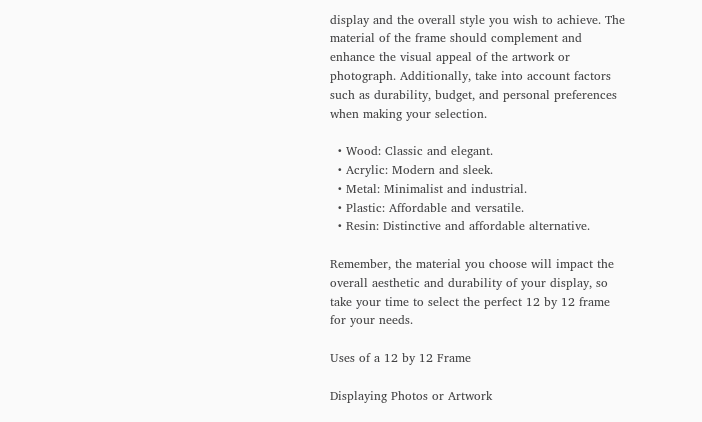display and the overall style you wish to achieve. The material of the frame should complement and enhance the visual appeal of the artwork or photograph. Additionally, take into account factors such as durability, budget, and personal preferences when making your selection.

  • Wood: Classic and elegant.
  • Acrylic: Modern and sleek.
  • Metal: Minimalist and industrial.
  • Plastic: Affordable and versatile.
  • Resin: Distinctive and affordable alternative.

Remember, the material you choose will impact the overall aesthetic and durability of your display, so take your time to select the perfect 12 by 12 frame for your needs.

Uses of a 12 by 12 Frame

Displaying Photos or Artwork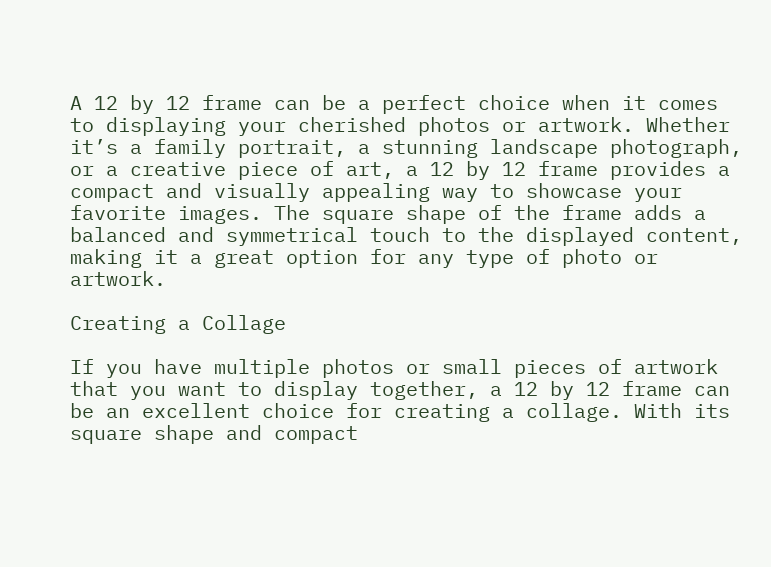A 12 by 12 frame can be a perfect choice when it comes to displaying your cherished photos or artwork. Whether it’s a family portrait, a stunning landscape photograph, or a creative piece of art, a 12 by 12 frame provides a compact and visually appealing way to showcase your favorite images. The square shape of the frame adds a balanced and symmetrical touch to the displayed content, making it a great option for any type of photo or artwork.

Creating a Collage

If you have multiple photos or small pieces of artwork that you want to display together, a 12 by 12 frame can be an excellent choice for creating a collage. With its square shape and compact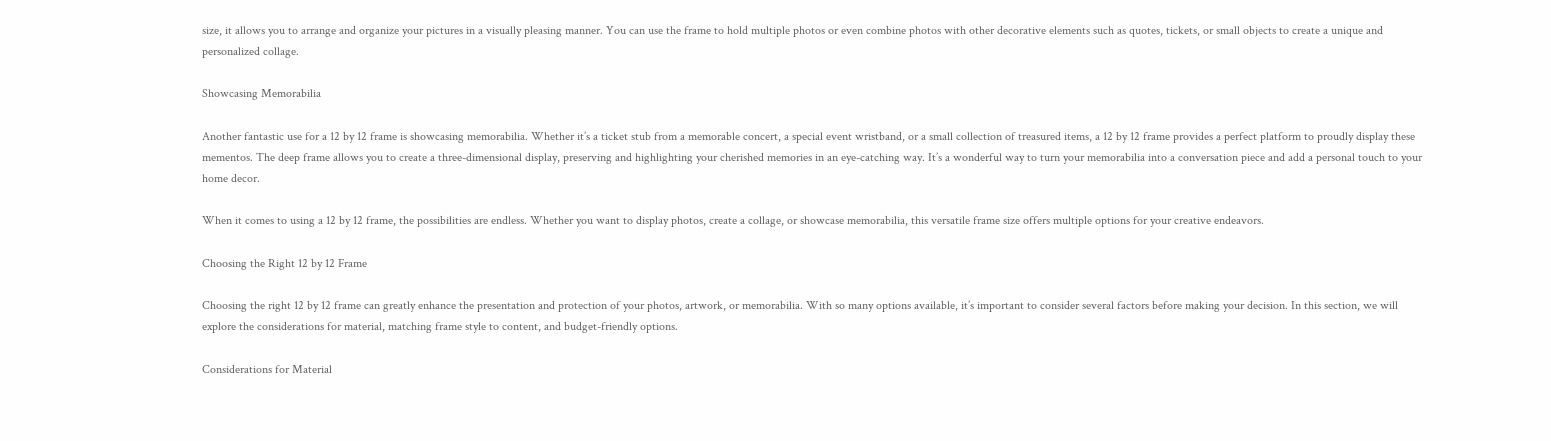size, it allows you to arrange and organize your pictures in a visually pleasing manner. You can use the frame to hold multiple photos or even combine photos with other decorative elements such as quotes, tickets, or small objects to create a unique and personalized collage.

Showcasing Memorabilia

Another fantastic use for a 12 by 12 frame is showcasing memorabilia. Whether it’s a ticket stub from a memorable concert, a special event wristband, or a small collection of treasured items, a 12 by 12 frame provides a perfect platform to proudly display these mementos. The deep frame allows you to create a three-dimensional display, preserving and highlighting your cherished memories in an eye-catching way. It’s a wonderful way to turn your memorabilia into a conversation piece and add a personal touch to your home decor.

When it comes to using a 12 by 12 frame, the possibilities are endless. Whether you want to display photos, create a collage, or showcase memorabilia, this versatile frame size offers multiple options for your creative endeavors.

Choosing the Right 12 by 12 Frame

Choosing the right 12 by 12 frame can greatly enhance the presentation and protection of your photos, artwork, or memorabilia. With so many options available, it’s important to consider several factors before making your decision. In this section, we will explore the considerations for material, matching frame style to content, and budget-friendly options.

Considerations for Material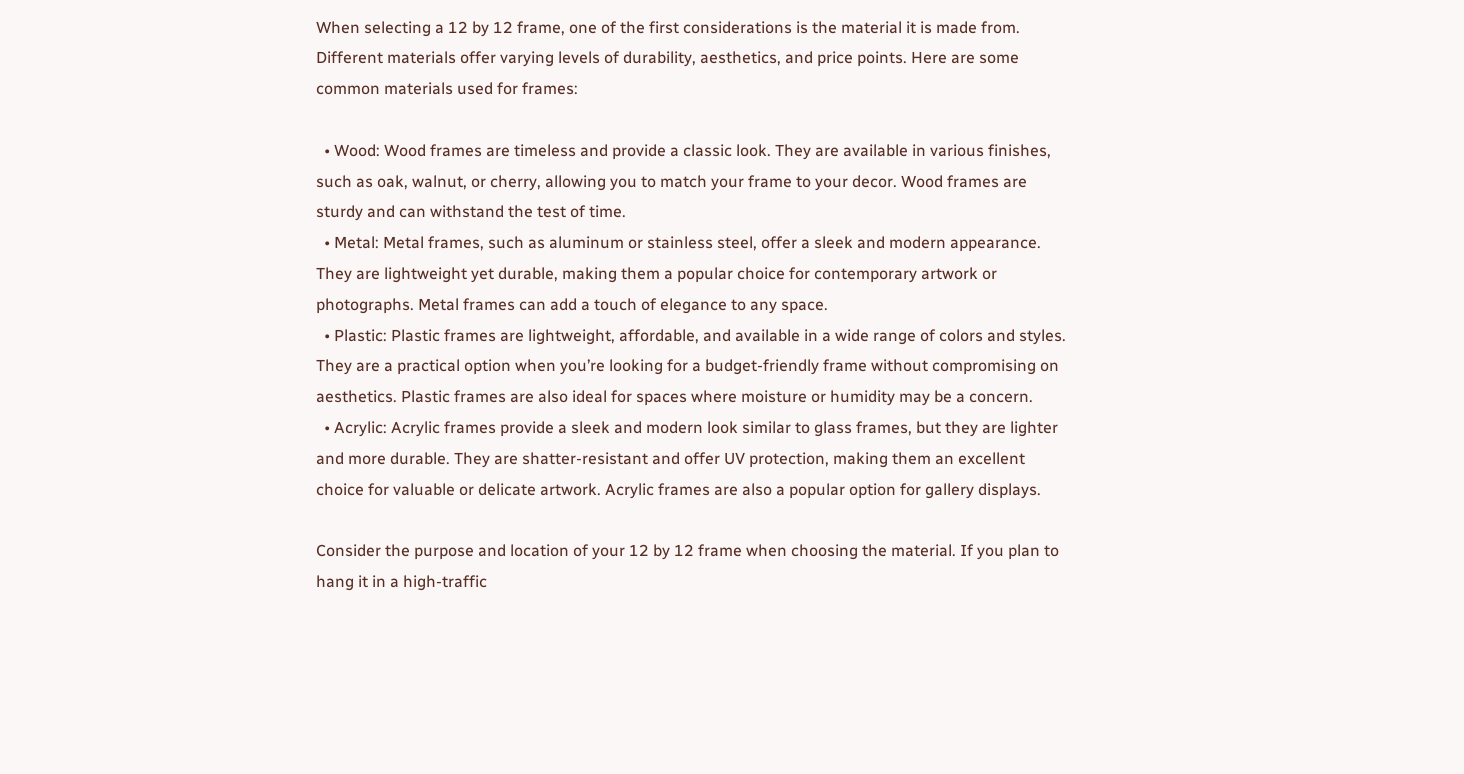When selecting a 12 by 12 frame, one of the first considerations is the material it is made from. Different materials offer varying levels of durability, aesthetics, and price points. Here are some common materials used for frames:

  • Wood: Wood frames are timeless and provide a classic look. They are available in various finishes, such as oak, walnut, or cherry, allowing you to match your frame to your decor. Wood frames are sturdy and can withstand the test of time.
  • Metal: Metal frames, such as aluminum or stainless steel, offer a sleek and modern appearance. They are lightweight yet durable, making them a popular choice for contemporary artwork or photographs. Metal frames can add a touch of elegance to any space.
  • Plastic: Plastic frames are lightweight, affordable, and available in a wide range of colors and styles. They are a practical option when you’re looking for a budget-friendly frame without compromising on aesthetics. Plastic frames are also ideal for spaces where moisture or humidity may be a concern.
  • Acrylic: Acrylic frames provide a sleek and modern look similar to glass frames, but they are lighter and more durable. They are shatter-resistant and offer UV protection, making them an excellent choice for valuable or delicate artwork. Acrylic frames are also a popular option for gallery displays.

Consider the purpose and location of your 12 by 12 frame when choosing the material. If you plan to hang it in a high-traffic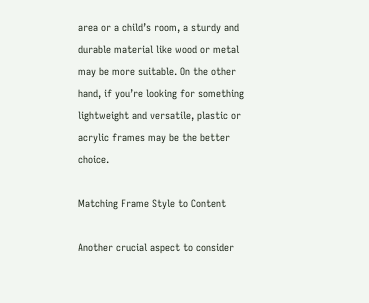area or a child’s room, a sturdy and durable material like wood or metal may be more suitable. On the other hand, if you’re looking for something lightweight and versatile, plastic or acrylic frames may be the better choice.

Matching Frame Style to Content

Another crucial aspect to consider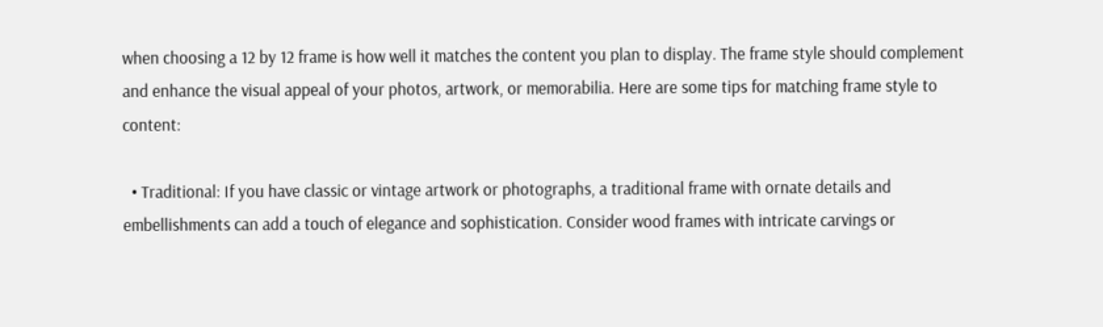when choosing a 12 by 12 frame is how well it matches the content you plan to display. The frame style should complement and enhance the visual appeal of your photos, artwork, or memorabilia. Here are some tips for matching frame style to content:

  • Traditional: If you have classic or vintage artwork or photographs, a traditional frame with ornate details and embellishments can add a touch of elegance and sophistication. Consider wood frames with intricate carvings or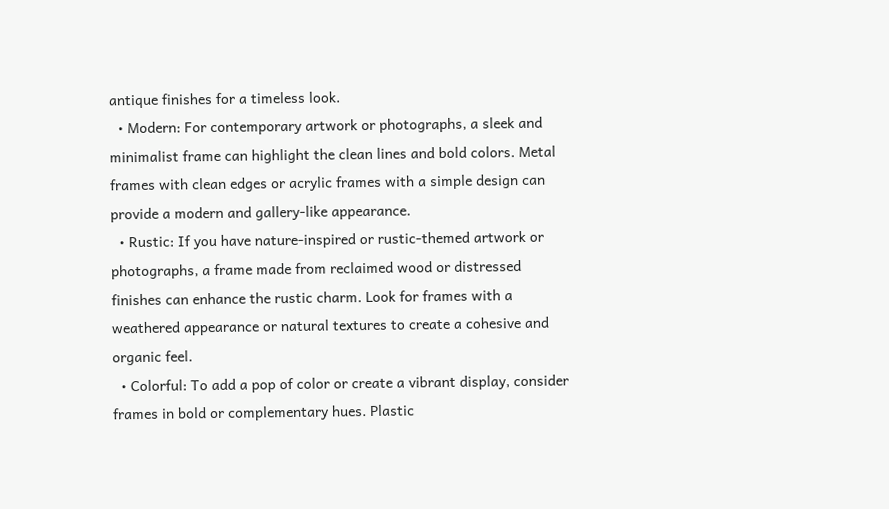antique finishes for a timeless look.
  • Modern: For contemporary artwork or photographs, a sleek and minimalist frame can highlight the clean lines and bold colors. Metal frames with clean edges or acrylic frames with a simple design can provide a modern and gallery-like appearance.
  • Rustic: If you have nature-inspired or rustic-themed artwork or photographs, a frame made from reclaimed wood or distressed finishes can enhance the rustic charm. Look for frames with a weathered appearance or natural textures to create a cohesive and organic feel.
  • Colorful: To add a pop of color or create a vibrant display, consider frames in bold or complementary hues. Plastic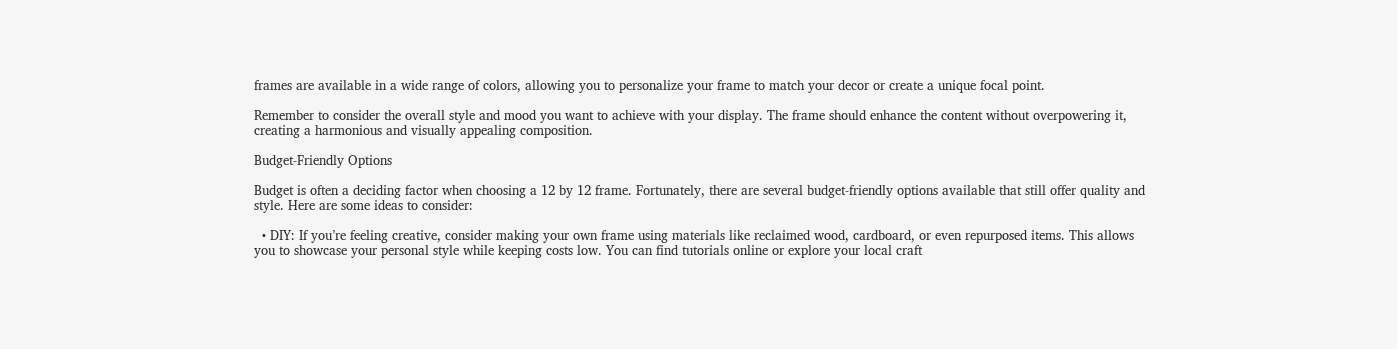frames are available in a wide range of colors, allowing you to personalize your frame to match your decor or create a unique focal point.

Remember to consider the overall style and mood you want to achieve with your display. The frame should enhance the content without overpowering it, creating a harmonious and visually appealing composition.

Budget-Friendly Options

Budget is often a deciding factor when choosing a 12 by 12 frame. Fortunately, there are several budget-friendly options available that still offer quality and style. Here are some ideas to consider:

  • DIY: If you’re feeling creative, consider making your own frame using materials like reclaimed wood, cardboard, or even repurposed items. This allows you to showcase your personal style while keeping costs low. You can find tutorials online or explore your local craft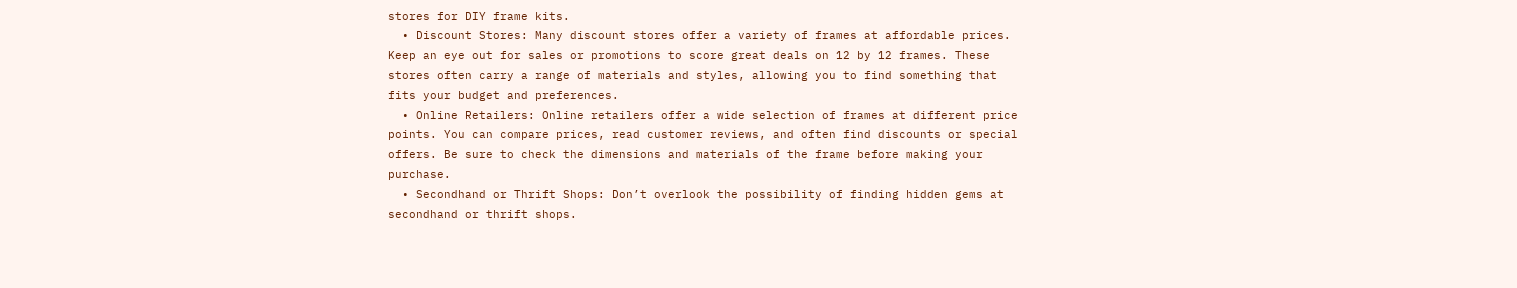stores for DIY frame kits.
  • Discount Stores: Many discount stores offer a variety of frames at affordable prices. Keep an eye out for sales or promotions to score great deals on 12 by 12 frames. These stores often carry a range of materials and styles, allowing you to find something that fits your budget and preferences.
  • Online Retailers: Online retailers offer a wide selection of frames at different price points. You can compare prices, read customer reviews, and often find discounts or special offers. Be sure to check the dimensions and materials of the frame before making your purchase.
  • Secondhand or Thrift Shops: Don’t overlook the possibility of finding hidden gems at secondhand or thrift shops.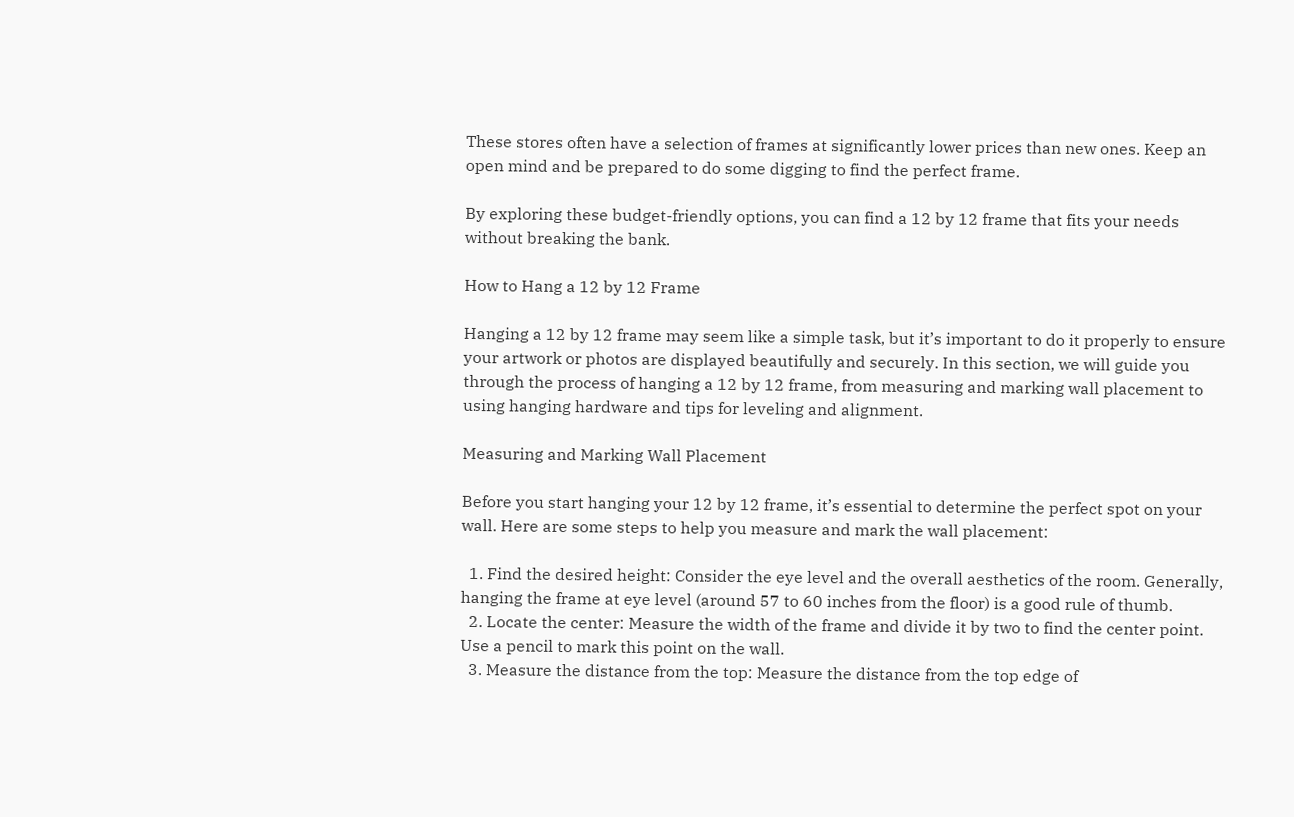These stores often have a selection of frames at significantly lower prices than new ones. Keep an open mind and be prepared to do some digging to find the perfect frame.

By exploring these budget-friendly options, you can find a 12 by 12 frame that fits your needs without breaking the bank.

How to Hang a 12 by 12 Frame

Hanging a 12 by 12 frame may seem like a simple task, but it’s important to do it properly to ensure your artwork or photos are displayed beautifully and securely. In this section, we will guide you through the process of hanging a 12 by 12 frame, from measuring and marking wall placement to using hanging hardware and tips for leveling and alignment.

Measuring and Marking Wall Placement

Before you start hanging your 12 by 12 frame, it’s essential to determine the perfect spot on your wall. Here are some steps to help you measure and mark the wall placement:

  1. Find the desired height: Consider the eye level and the overall aesthetics of the room. Generally, hanging the frame at eye level (around 57 to 60 inches from the floor) is a good rule of thumb.
  2. Locate the center: Measure the width of the frame and divide it by two to find the center point. Use a pencil to mark this point on the wall.
  3. Measure the distance from the top: Measure the distance from the top edge of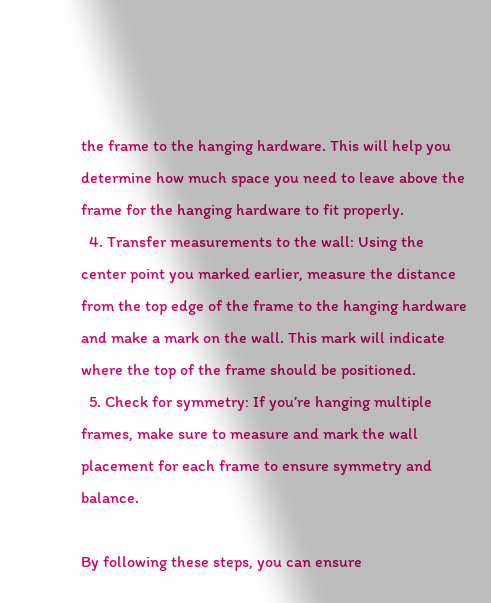the frame to the hanging hardware. This will help you determine how much space you need to leave above the frame for the hanging hardware to fit properly.
  4. Transfer measurements to the wall: Using the center point you marked earlier, measure the distance from the top edge of the frame to the hanging hardware and make a mark on the wall. This mark will indicate where the top of the frame should be positioned.
  5. Check for symmetry: If you’re hanging multiple frames, make sure to measure and mark the wall placement for each frame to ensure symmetry and balance.

By following these steps, you can ensure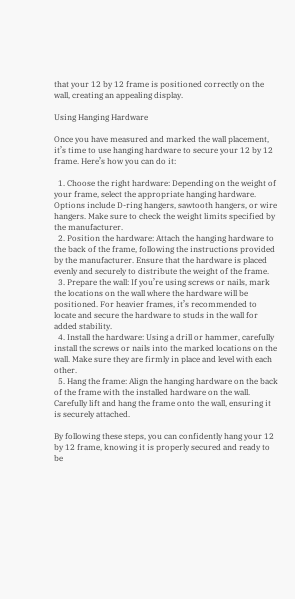that your 12 by 12 frame is positioned correctly on the wall, creating an appealing display.

Using Hanging Hardware

Once you have measured and marked the wall placement, it’s time to use hanging hardware to secure your 12 by 12 frame. Here’s how you can do it:

  1. Choose the right hardware: Depending on the weight of your frame, select the appropriate hanging hardware. Options include D-ring hangers, sawtooth hangers, or wire hangers. Make sure to check the weight limits specified by the manufacturer.
  2. Position the hardware: Attach the hanging hardware to the back of the frame, following the instructions provided by the manufacturer. Ensure that the hardware is placed evenly and securely to distribute the weight of the frame.
  3. Prepare the wall: If you’re using screws or nails, mark the locations on the wall where the hardware will be positioned. For heavier frames, it’s recommended to locate and secure the hardware to studs in the wall for added stability.
  4. Install the hardware: Using a drill or hammer, carefully install the screws or nails into the marked locations on the wall. Make sure they are firmly in place and level with each other.
  5. Hang the frame: Align the hanging hardware on the back of the frame with the installed hardware on the wall. Carefully lift and hang the frame onto the wall, ensuring it is securely attached.

By following these steps, you can confidently hang your 12 by 12 frame, knowing it is properly secured and ready to be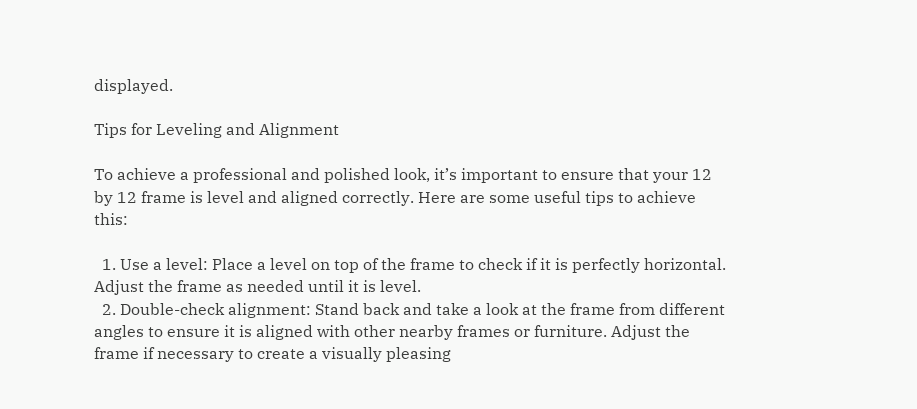displayed.

Tips for Leveling and Alignment

To achieve a professional and polished look, it’s important to ensure that your 12 by 12 frame is level and aligned correctly. Here are some useful tips to achieve this:

  1. Use a level: Place a level on top of the frame to check if it is perfectly horizontal. Adjust the frame as needed until it is level.
  2. Double-check alignment: Stand back and take a look at the frame from different angles to ensure it is aligned with other nearby frames or furniture. Adjust the frame if necessary to create a visually pleasing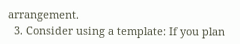arrangement.
  3. Consider using a template: If you plan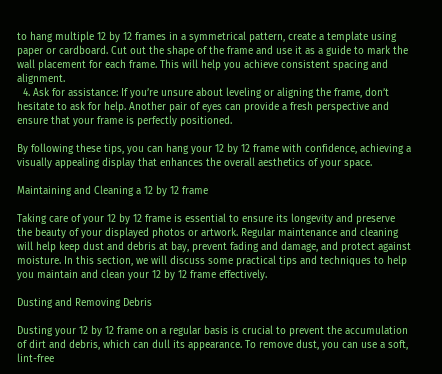to hang multiple 12 by 12 frames in a symmetrical pattern, create a template using paper or cardboard. Cut out the shape of the frame and use it as a guide to mark the wall placement for each frame. This will help you achieve consistent spacing and alignment.
  4. Ask for assistance: If you’re unsure about leveling or aligning the frame, don’t hesitate to ask for help. Another pair of eyes can provide a fresh perspective and ensure that your frame is perfectly positioned.

By following these tips, you can hang your 12 by 12 frame with confidence, achieving a visually appealing display that enhances the overall aesthetics of your space.

Maintaining and Cleaning a 12 by 12 frame

Taking care of your 12 by 12 frame is essential to ensure its longevity and preserve the beauty of your displayed photos or artwork. Regular maintenance and cleaning will help keep dust and debris at bay, prevent fading and damage, and protect against moisture. In this section, we will discuss some practical tips and techniques to help you maintain and clean your 12 by 12 frame effectively.

Dusting and Removing Debris

Dusting your 12 by 12 frame on a regular basis is crucial to prevent the accumulation of dirt and debris, which can dull its appearance. To remove dust, you can use a soft, lint-free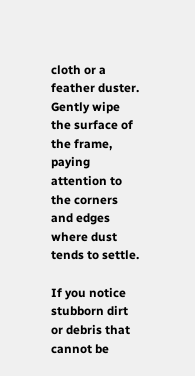cloth or a feather duster. Gently wipe the surface of the frame, paying attention to the corners and edges where dust tends to settle.

If you notice stubborn dirt or debris that cannot be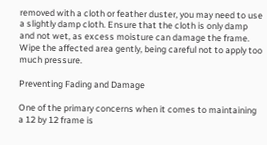removed with a cloth or feather duster, you may need to use a slightly damp cloth. Ensure that the cloth is only damp and not wet, as excess moisture can damage the frame. Wipe the affected area gently, being careful not to apply too much pressure.

Preventing Fading and Damage

One of the primary concerns when it comes to maintaining a 12 by 12 frame is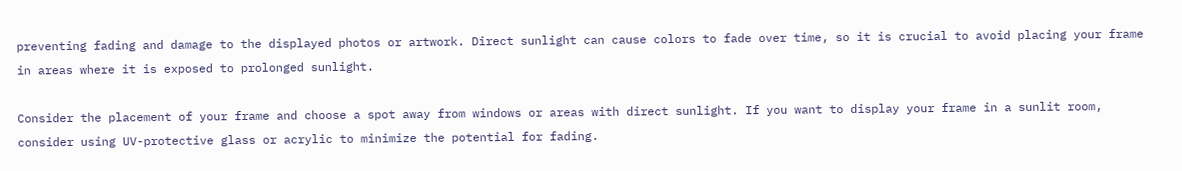preventing fading and damage to the displayed photos or artwork. Direct sunlight can cause colors to fade over time, so it is crucial to avoid placing your frame in areas where it is exposed to prolonged sunlight.

Consider the placement of your frame and choose a spot away from windows or areas with direct sunlight. If you want to display your frame in a sunlit room, consider using UV-protective glass or acrylic to minimize the potential for fading.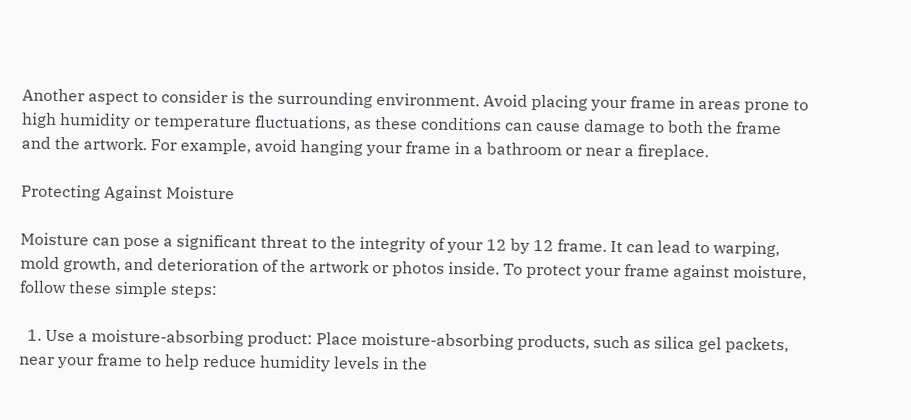Another aspect to consider is the surrounding environment. Avoid placing your frame in areas prone to high humidity or temperature fluctuations, as these conditions can cause damage to both the frame and the artwork. For example, avoid hanging your frame in a bathroom or near a fireplace.

Protecting Against Moisture

Moisture can pose a significant threat to the integrity of your 12 by 12 frame. It can lead to warping, mold growth, and deterioration of the artwork or photos inside. To protect your frame against moisture, follow these simple steps:

  1. Use a moisture-absorbing product: Place moisture-absorbing products, such as silica gel packets, near your frame to help reduce humidity levels in the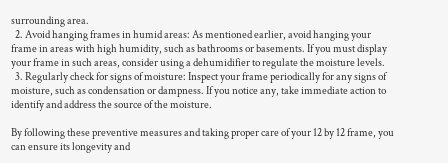surrounding area.
  2. Avoid hanging frames in humid areas: As mentioned earlier, avoid hanging your frame in areas with high humidity, such as bathrooms or basements. If you must display your frame in such areas, consider using a dehumidifier to regulate the moisture levels.
  3. Regularly check for signs of moisture: Inspect your frame periodically for any signs of moisture, such as condensation or dampness. If you notice any, take immediate action to identify and address the source of the moisture.

By following these preventive measures and taking proper care of your 12 by 12 frame, you can ensure its longevity and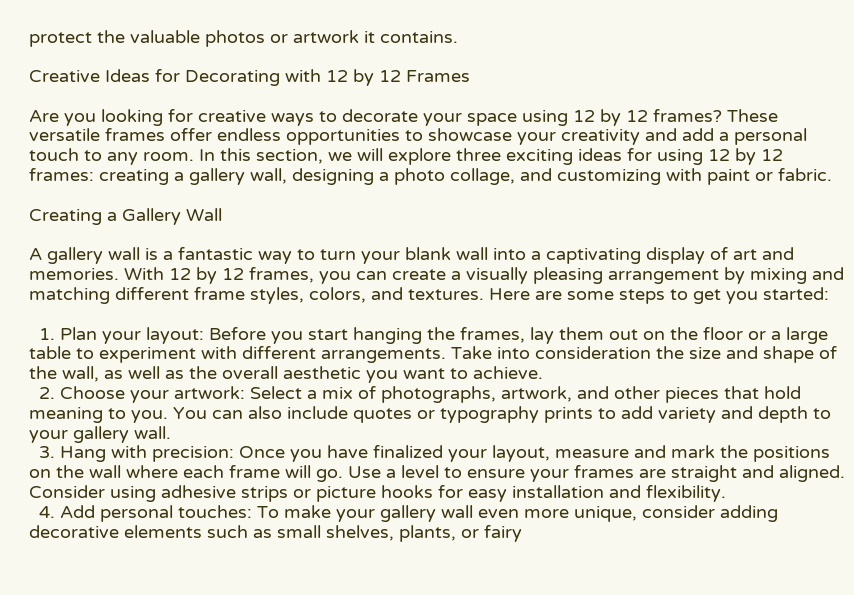protect the valuable photos or artwork it contains.

Creative Ideas for Decorating with 12 by 12 Frames

Are you looking for creative ways to decorate your space using 12 by 12 frames? These versatile frames offer endless opportunities to showcase your creativity and add a personal touch to any room. In this section, we will explore three exciting ideas for using 12 by 12 frames: creating a gallery wall, designing a photo collage, and customizing with paint or fabric.

Creating a Gallery Wall

A gallery wall is a fantastic way to turn your blank wall into a captivating display of art and memories. With 12 by 12 frames, you can create a visually pleasing arrangement by mixing and matching different frame styles, colors, and textures. Here are some steps to get you started:

  1. Plan your layout: Before you start hanging the frames, lay them out on the floor or a large table to experiment with different arrangements. Take into consideration the size and shape of the wall, as well as the overall aesthetic you want to achieve.
  2. Choose your artwork: Select a mix of photographs, artwork, and other pieces that hold meaning to you. You can also include quotes or typography prints to add variety and depth to your gallery wall.
  3. Hang with precision: Once you have finalized your layout, measure and mark the positions on the wall where each frame will go. Use a level to ensure your frames are straight and aligned. Consider using adhesive strips or picture hooks for easy installation and flexibility.
  4. Add personal touches: To make your gallery wall even more unique, consider adding decorative elements such as small shelves, plants, or fairy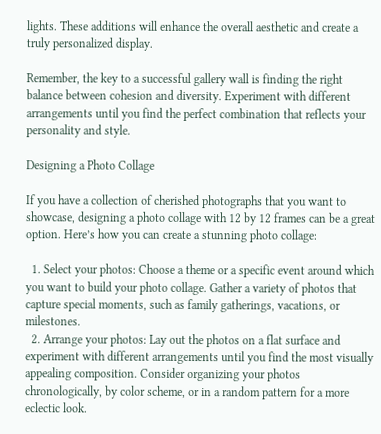lights. These additions will enhance the overall aesthetic and create a truly personalized display.

Remember, the key to a successful gallery wall is finding the right balance between cohesion and diversity. Experiment with different arrangements until you find the perfect combination that reflects your personality and style.

Designing a Photo Collage

If you have a collection of cherished photographs that you want to showcase, designing a photo collage with 12 by 12 frames can be a great option. Here’s how you can create a stunning photo collage:

  1. Select your photos: Choose a theme or a specific event around which you want to build your photo collage. Gather a variety of photos that capture special moments, such as family gatherings, vacations, or milestones.
  2. Arrange your photos: Lay out the photos on a flat surface and experiment with different arrangements until you find the most visually appealing composition. Consider organizing your photos chronologically, by color scheme, or in a random pattern for a more eclectic look.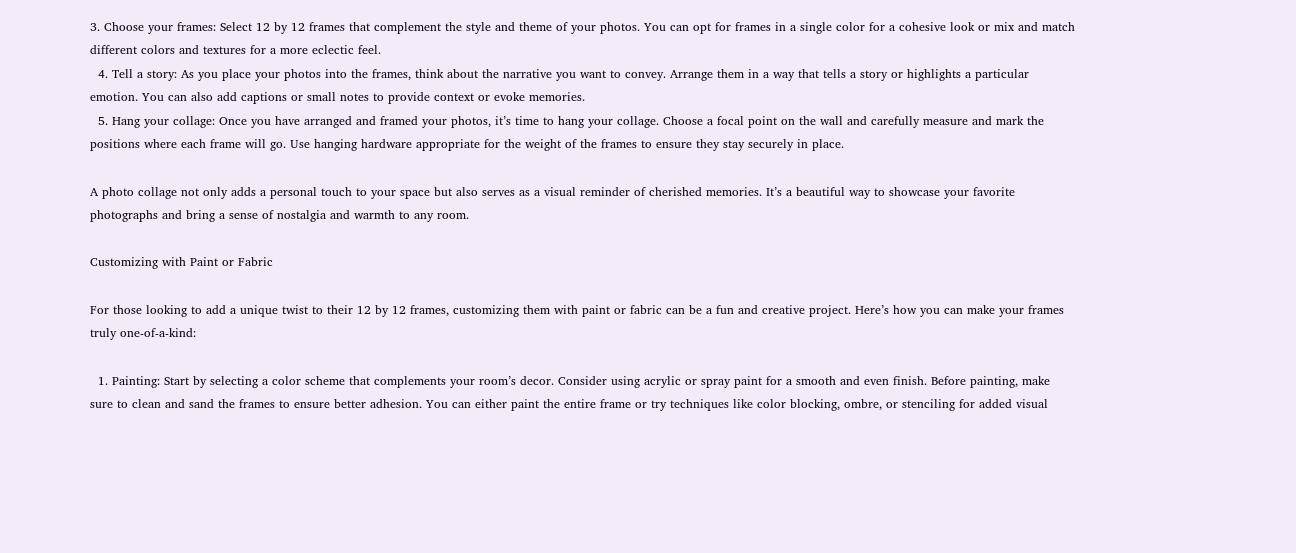3. Choose your frames: Select 12 by 12 frames that complement the style and theme of your photos. You can opt for frames in a single color for a cohesive look or mix and match different colors and textures for a more eclectic feel.
  4. Tell a story: As you place your photos into the frames, think about the narrative you want to convey. Arrange them in a way that tells a story or highlights a particular emotion. You can also add captions or small notes to provide context or evoke memories.
  5. Hang your collage: Once you have arranged and framed your photos, it’s time to hang your collage. Choose a focal point on the wall and carefully measure and mark the positions where each frame will go. Use hanging hardware appropriate for the weight of the frames to ensure they stay securely in place.

A photo collage not only adds a personal touch to your space but also serves as a visual reminder of cherished memories. It’s a beautiful way to showcase your favorite photographs and bring a sense of nostalgia and warmth to any room.

Customizing with Paint or Fabric

For those looking to add a unique twist to their 12 by 12 frames, customizing them with paint or fabric can be a fun and creative project. Here’s how you can make your frames truly one-of-a-kind:

  1. Painting: Start by selecting a color scheme that complements your room’s decor. Consider using acrylic or spray paint for a smooth and even finish. Before painting, make sure to clean and sand the frames to ensure better adhesion. You can either paint the entire frame or try techniques like color blocking, ombre, or stenciling for added visual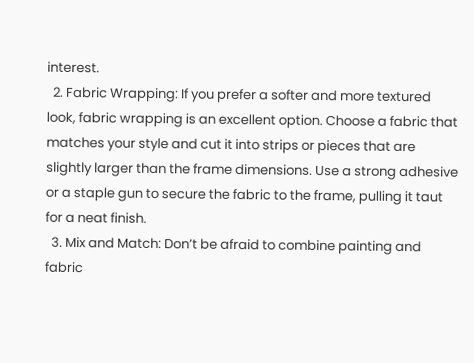interest.
  2. Fabric Wrapping: If you prefer a softer and more textured look, fabric wrapping is an excellent option. Choose a fabric that matches your style and cut it into strips or pieces that are slightly larger than the frame dimensions. Use a strong adhesive or a staple gun to secure the fabric to the frame, pulling it taut for a neat finish.
  3. Mix and Match: Don’t be afraid to combine painting and fabric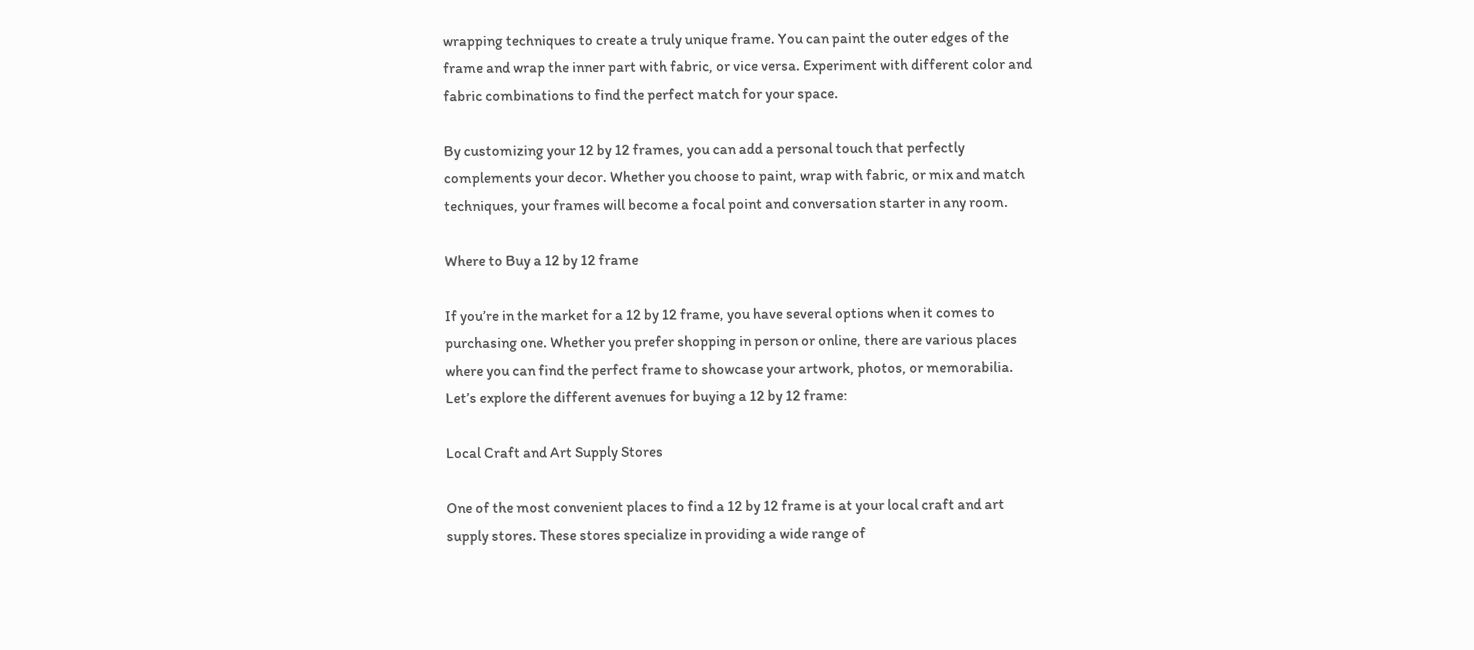wrapping techniques to create a truly unique frame. You can paint the outer edges of the frame and wrap the inner part with fabric, or vice versa. Experiment with different color and fabric combinations to find the perfect match for your space.

By customizing your 12 by 12 frames, you can add a personal touch that perfectly complements your decor. Whether you choose to paint, wrap with fabric, or mix and match techniques, your frames will become a focal point and conversation starter in any room.

Where to Buy a 12 by 12 frame

If you’re in the market for a 12 by 12 frame, you have several options when it comes to purchasing one. Whether you prefer shopping in person or online, there are various places where you can find the perfect frame to showcase your artwork, photos, or memorabilia. Let’s explore the different avenues for buying a 12 by 12 frame:

Local Craft and Art Supply Stores

One of the most convenient places to find a 12 by 12 frame is at your local craft and art supply stores. These stores specialize in providing a wide range of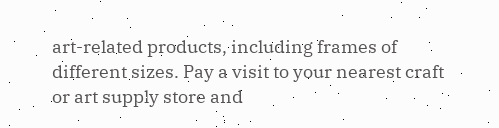art-related products, including frames of different sizes. Pay a visit to your nearest craft or art supply store and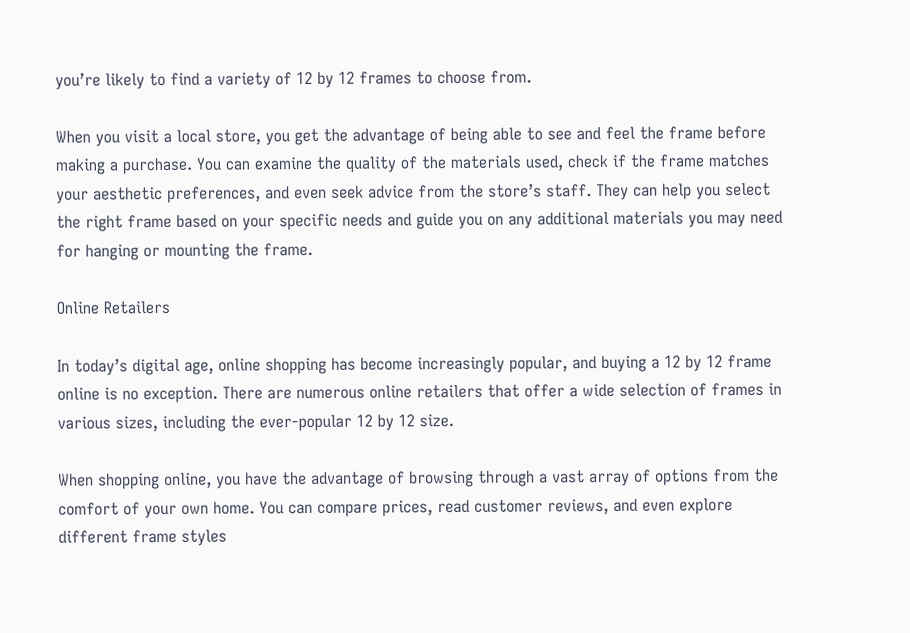you’re likely to find a variety of 12 by 12 frames to choose from.

When you visit a local store, you get the advantage of being able to see and feel the frame before making a purchase. You can examine the quality of the materials used, check if the frame matches your aesthetic preferences, and even seek advice from the store’s staff. They can help you select the right frame based on your specific needs and guide you on any additional materials you may need for hanging or mounting the frame.

Online Retailers

In today’s digital age, online shopping has become increasingly popular, and buying a 12 by 12 frame online is no exception. There are numerous online retailers that offer a wide selection of frames in various sizes, including the ever-popular 12 by 12 size.

When shopping online, you have the advantage of browsing through a vast array of options from the comfort of your own home. You can compare prices, read customer reviews, and even explore different frame styles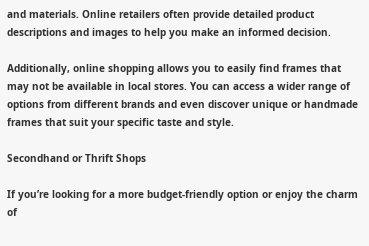and materials. Online retailers often provide detailed product descriptions and images to help you make an informed decision.

Additionally, online shopping allows you to easily find frames that may not be available in local stores. You can access a wider range of options from different brands and even discover unique or handmade frames that suit your specific taste and style.

Secondhand or Thrift Shops

If you’re looking for a more budget-friendly option or enjoy the charm of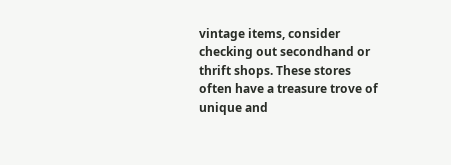vintage items, consider checking out secondhand or thrift shops. These stores often have a treasure trove of unique and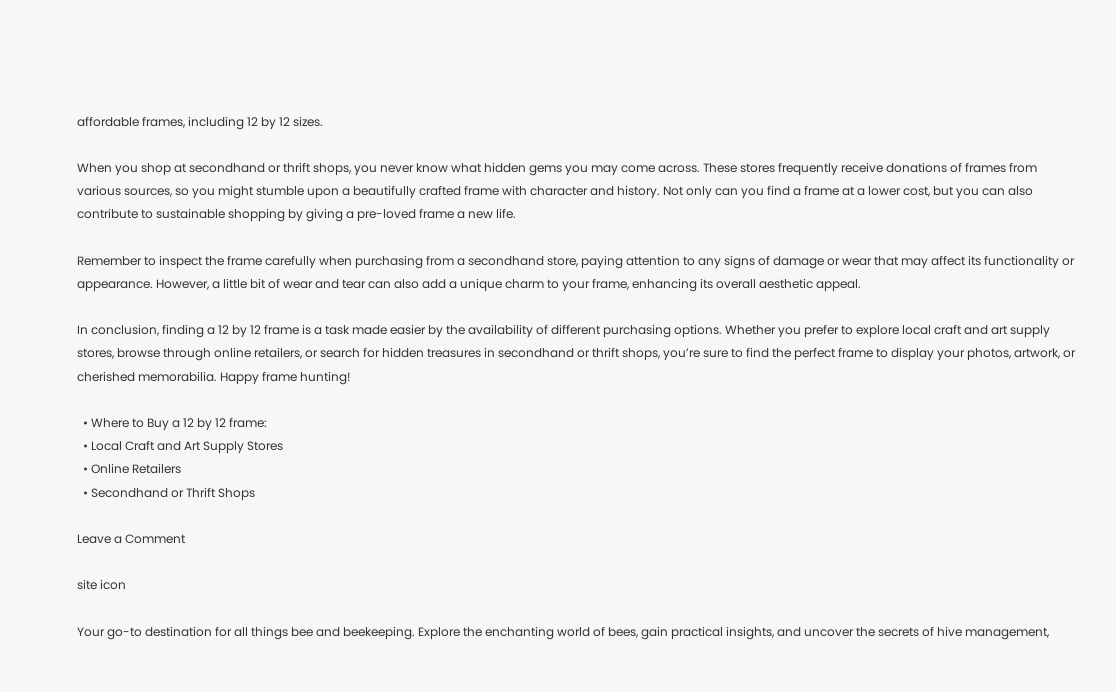affordable frames, including 12 by 12 sizes.

When you shop at secondhand or thrift shops, you never know what hidden gems you may come across. These stores frequently receive donations of frames from various sources, so you might stumble upon a beautifully crafted frame with character and history. Not only can you find a frame at a lower cost, but you can also contribute to sustainable shopping by giving a pre-loved frame a new life.

Remember to inspect the frame carefully when purchasing from a secondhand store, paying attention to any signs of damage or wear that may affect its functionality or appearance. However, a little bit of wear and tear can also add a unique charm to your frame, enhancing its overall aesthetic appeal.

In conclusion, finding a 12 by 12 frame is a task made easier by the availability of different purchasing options. Whether you prefer to explore local craft and art supply stores, browse through online retailers, or search for hidden treasures in secondhand or thrift shops, you’re sure to find the perfect frame to display your photos, artwork, or cherished memorabilia. Happy frame hunting!

  • Where to Buy a 12 by 12 frame:
  • Local Craft and Art Supply Stores
  • Online Retailers
  • Secondhand or Thrift Shops

Leave a Comment

site icon

Your go-to destination for all things bee and beekeeping. Explore the enchanting world of bees, gain practical insights, and uncover the secrets of hive management,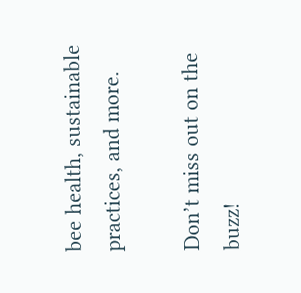bee health, sustainable practices, and more.

Don’t miss out on the buzz!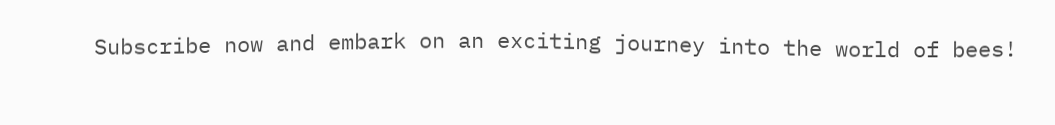Subscribe now and embark on an exciting journey into the world of bees!